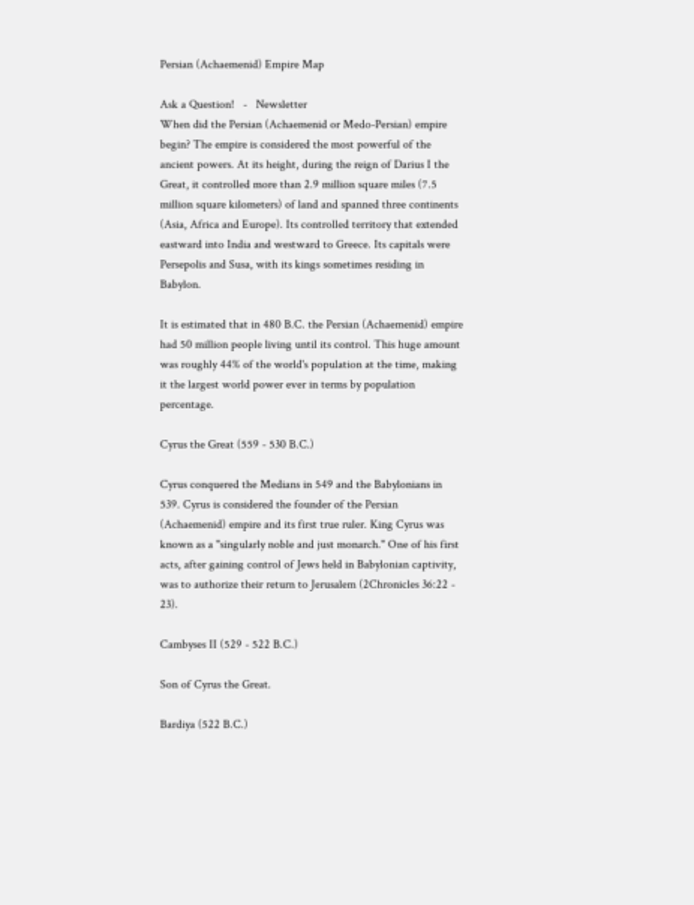Persian (Achaemenid) Empire Map

Ask a Question!   -   Newsletter
When did the Persian (Achaemenid or Medo-Persian) empire begin? The empire is considered the most powerful of the ancient powers. At its height, during the reign of Darius I the Great, it controlled more than 2.9 million square miles (7.5 million square kilometers) of land and spanned three continents (Asia, Africa and Europe). Its controlled territory that extended eastward into India and westward to Greece. Its capitals were Persepolis and Susa, with its kings sometimes residing in Babylon.

It is estimated that in 480 B.C. the Persian (Achaemenid) empire had 50 million people living until its control. This huge amount was roughly 44% of the world's population at the time, making it the largest world power ever in terms by population percentage.

Cyrus the Great (559 - 530 B.C.)

Cyrus conquered the Medians in 549 and the Babylonians in 539. Cyrus is considered the founder of the Persian (Achaemenid) empire and its first true ruler. King Cyrus was known as a "singularly noble and just monarch." One of his first acts, after gaining control of Jews held in Babylonian captivity, was to authorize their return to Jerusalem (2Chronicles 36:22 - 23).

Cambyses II (529 - 522 B.C.)

Son of Cyrus the Great.

Bardiya (522 B.C.)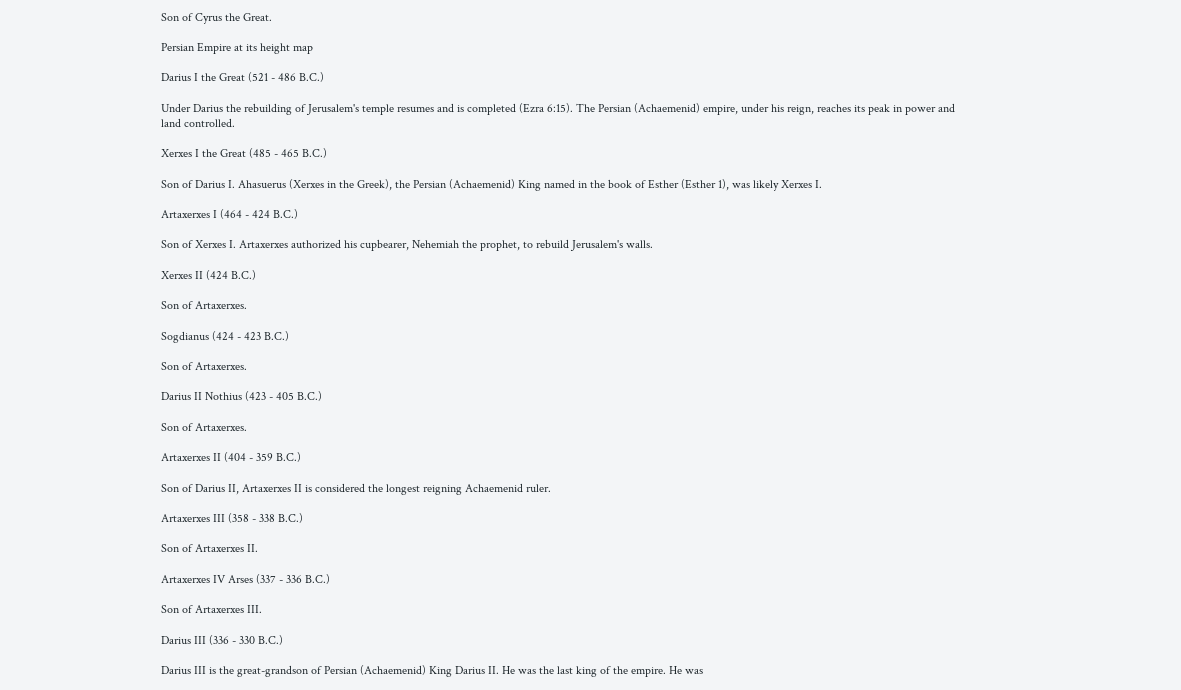Son of Cyrus the Great.

Persian Empire at its height map

Darius I the Great (521 - 486 B.C.)

Under Darius the rebuilding of Jerusalem's temple resumes and is completed (Ezra 6:15). The Persian (Achaemenid) empire, under his reign, reaches its peak in power and land controlled.

Xerxes I the Great (485 - 465 B.C.)

Son of Darius I. Ahasuerus (Xerxes in the Greek), the Persian (Achaemenid) King named in the book of Esther (Esther 1), was likely Xerxes I.

Artaxerxes I (464 - 424 B.C.)

Son of Xerxes I. Artaxerxes authorized his cupbearer, Nehemiah the prophet, to rebuild Jerusalem's walls.

Xerxes II (424 B.C.)

Son of Artaxerxes.

Sogdianus (424 - 423 B.C.)

Son of Artaxerxes.

Darius II Nothius (423 - 405 B.C.)

Son of Artaxerxes.

Artaxerxes II (404 - 359 B.C.)

Son of Darius II, Artaxerxes II is considered the longest reigning Achaemenid ruler.

Artaxerxes III (358 - 338 B.C.)

Son of Artaxerxes II.

Artaxerxes IV Arses (337 - 336 B.C.)

Son of Artaxerxes III.

Darius III (336 - 330 B.C.)

Darius III is the great-grandson of Persian (Achaemenid) King Darius II. He was the last king of the empire. He was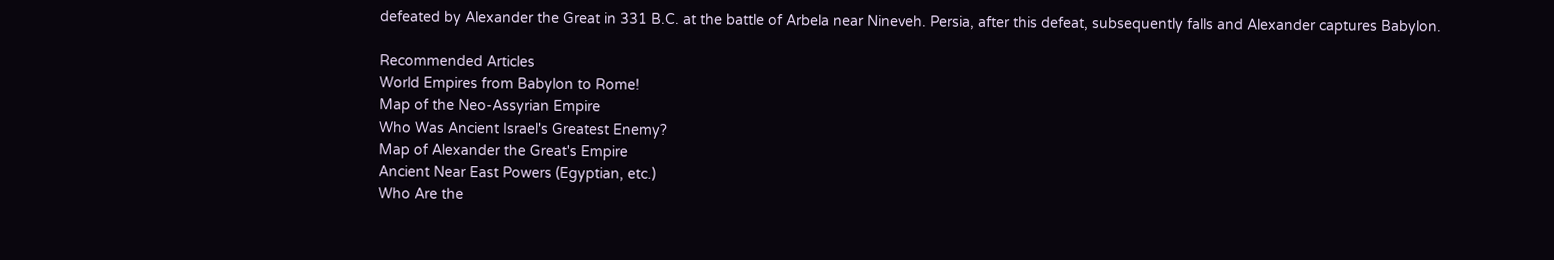defeated by Alexander the Great in 331 B.C. at the battle of Arbela near Nineveh. Persia, after this defeat, subsequently falls and Alexander captures Babylon.

Recommended Articles
World Empires from Babylon to Rome!
Map of the Neo-Assyrian Empire
Who Was Ancient Israel's Greatest Enemy?
Map of Alexander the Great's Empire
Ancient Near East Powers (Egyptian, etc.)
Who Are the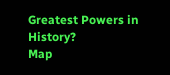Greatest Powers in History?
Map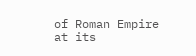of Roman Empire at its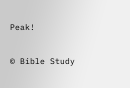Peak!

© Bible Study